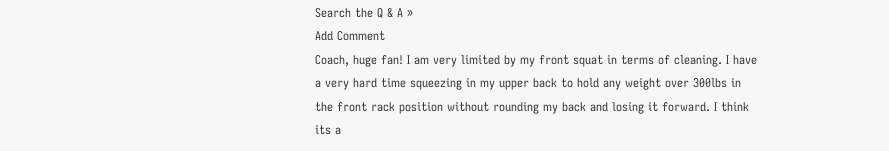Search the Q & A »
Add Comment
Coach, huge fan! I am very limited by my front squat in terms of cleaning. I have a very hard time squeezing in my upper back to hold any weight over 300lbs in the front rack position without rounding my back and losing it forward. I think its a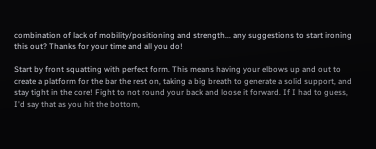combination of lack of mobility/positioning and strength... any suggestions to start ironing this out? Thanks for your time and all you do!

Start by front squatting with perfect form. This means having your elbows up and out to create a platform for the bar the rest on, taking a big breath to generate a solid support, and stay tight in the core! Fight to not round your back and loose it forward. If I had to guess, I'd say that as you hit the bottom,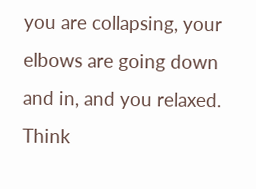you are collapsing, your elbows are going down and in, and you relaxed. Think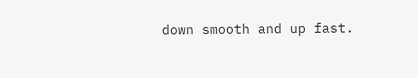down smooth and up fast.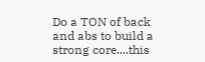Do a TON of back and abs to build a strong core....this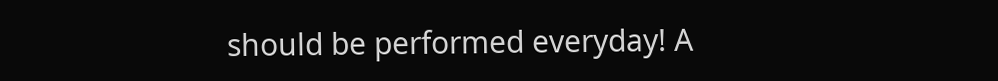should be performed everyday! A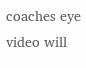coaches eye video will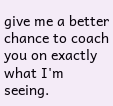give me a better chance to coach you on exactly what I'm seeing.